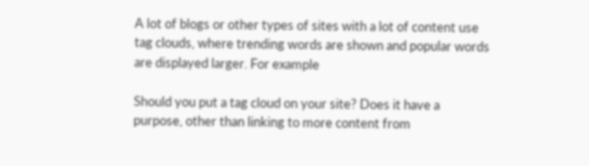A lot of blogs or other types of sites with a lot of content use tag clouds, where trending words are shown and popular words are displayed larger. For example

Should you put a tag cloud on your site? Does it have a purpose, other than linking to more content from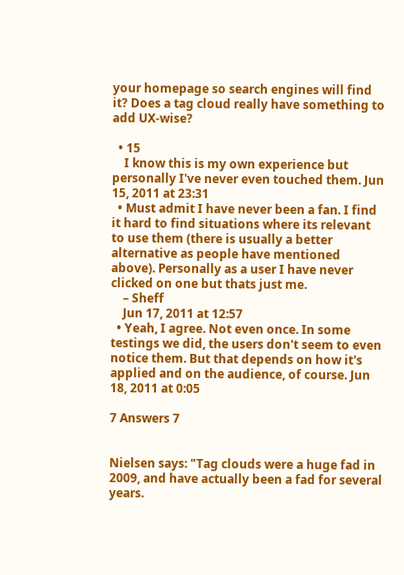your homepage so search engines will find it? Does a tag cloud really have something to add UX-wise?

  • 15
    I know this is my own experience but personally I've never even touched them. Jun 15, 2011 at 23:31
  • Must admit I have never been a fan. I find it hard to find situations where its relevant to use them (there is usually a better alternative as people have mentioned above). Personally as a user I have never clicked on one but thats just me.
    – Sheff
    Jun 17, 2011 at 12:57
  • Yeah, I agree. Not even once. In some testings we did, the users don't seem to even notice them. But that depends on how it's applied and on the audience, of course. Jun 18, 2011 at 0:05

7 Answers 7


Nielsen says: "Tag clouds were a huge fad in 2009, and have actually been a fad for several years.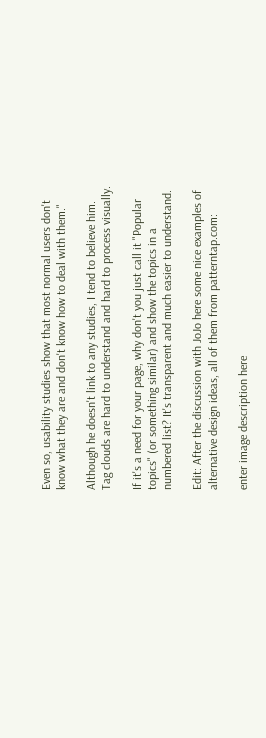Even so, usability studies show that most normal users don't know what they are and don't know how to deal with them."

Although he doesn't link to any studies, I tend to believe him. Tag clouds are hard to understand and hard to process visually.

If it's a need for your page, why don't you just call it "Popular topics" (or something similar) and show the topics in a numbered list? It's transparent and much easier to understand.

Edit: After the discussion with JoJo here some nice examples of alternative design ideas, all of them from patterntap.com:

enter image description here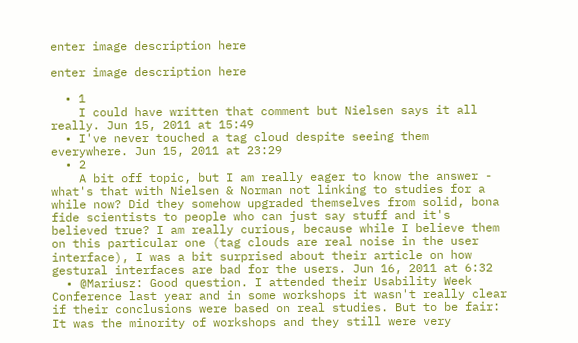enter image description here

enter image description here

  • 1
    I could have written that comment but Nielsen says it all really. Jun 15, 2011 at 15:49
  • I've never touched a tag cloud despite seeing them everywhere. Jun 15, 2011 at 23:29
  • 2
    A bit off topic, but I am really eager to know the answer - what's that with Nielsen & Norman not linking to studies for a while now? Did they somehow upgraded themselves from solid, bona fide scientists to people who can just say stuff and it's believed true? I am really curious, because while I believe them on this particular one (tag clouds are real noise in the user interface), I was a bit surprised about their article on how gestural interfaces are bad for the users. Jun 16, 2011 at 6:32
  • @Mariusz: Good question. I attended their Usability Week Conference last year and in some workshops it wasn't really clear if their conclusions were based on real studies. But to be fair: It was the minority of workshops and they still were very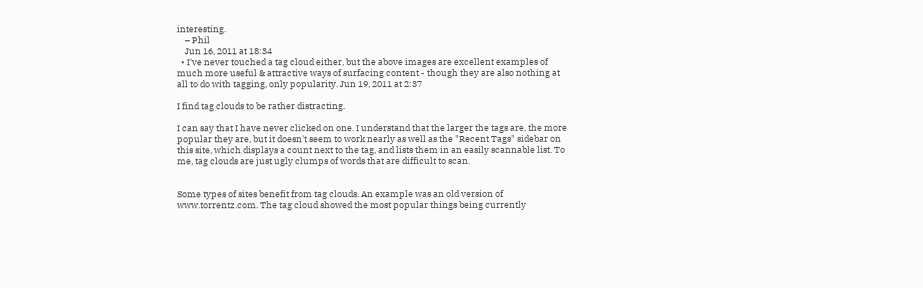interesting.
    – Phil
    Jun 16, 2011 at 18:34
  • I've never touched a tag cloud either, but the above images are excellent examples of much more useful & attractive ways of surfacing content - though they are also nothing at all to do with tagging, only popularity. Jun 19, 2011 at 2:37

I find tag clouds to be rather distracting.

I can say that I have never clicked on one. I understand that the larger the tags are, the more popular they are, but it doesn't seem to work nearly as well as the "Recent Tags" sidebar on this site, which displays a count next to the tag, and lists them in an easily scannable list. To me, tag clouds are just ugly clumps of words that are difficult to scan.


Some types of sites benefit from tag clouds. An example was an old version of www.torrentz.com. The tag cloud showed the most popular things being currently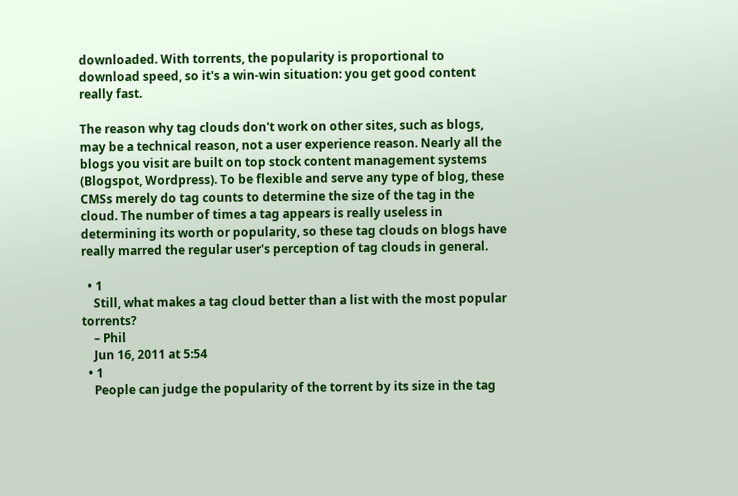downloaded. With torrents, the popularity is proportional to download speed, so it's a win-win situation: you get good content really fast.

The reason why tag clouds don't work on other sites, such as blogs, may be a technical reason, not a user experience reason. Nearly all the blogs you visit are built on top stock content management systems (Blogspot, Wordpress). To be flexible and serve any type of blog, these CMSs merely do tag counts to determine the size of the tag in the cloud. The number of times a tag appears is really useless in determining its worth or popularity, so these tag clouds on blogs have really marred the regular user's perception of tag clouds in general.

  • 1
    Still, what makes a tag cloud better than a list with the most popular torrents?
    – Phil
    Jun 16, 2011 at 5:54
  • 1
    People can judge the popularity of the torrent by its size in the tag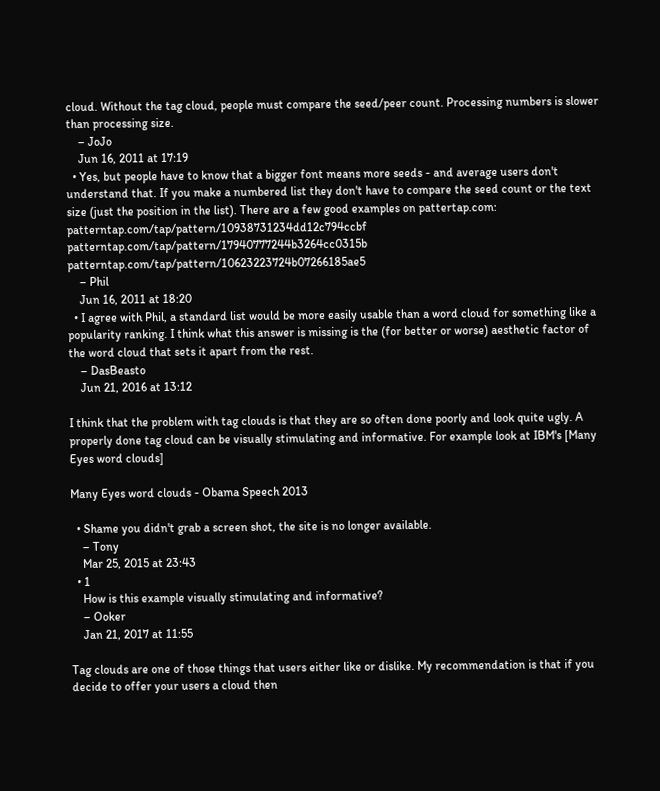cloud. Without the tag cloud, people must compare the seed/peer count. Processing numbers is slower than processing size.
    – JoJo
    Jun 16, 2011 at 17:19
  • Yes, but people have to know that a bigger font means more seeds - and average users don't understand that. If you make a numbered list they don't have to compare the seed count or the text size (just the position in the list). There are a few good examples on pattertap.com: patterntap.com/tap/pattern/10938731234dd12c794ccbf patterntap.com/tap/pattern/17940777244b3264cc0315b patterntap.com/tap/pattern/10623223724b07266185ae5
    – Phil
    Jun 16, 2011 at 18:20
  • I agree with Phil, a standard list would be more easily usable than a word cloud for something like a popularity ranking. I think what this answer is missing is the (for better or worse) aesthetic factor of the word cloud that sets it apart from the rest.
    – DasBeasto
    Jun 21, 2016 at 13:12

I think that the problem with tag clouds is that they are so often done poorly and look quite ugly. A properly done tag cloud can be visually stimulating and informative. For example look at IBM's [Many Eyes word clouds]

Many Eyes word clouds - Obama Speech 2013

  • Shame you didn't grab a screen shot, the site is no longer available.
    – Tony
    Mar 25, 2015 at 23:43
  • 1
    How is this example visually stimulating and informative?
    – Ooker
    Jan 21, 2017 at 11:55

Tag clouds are one of those things that users either like or dislike. My recommendation is that if you decide to offer your users a cloud then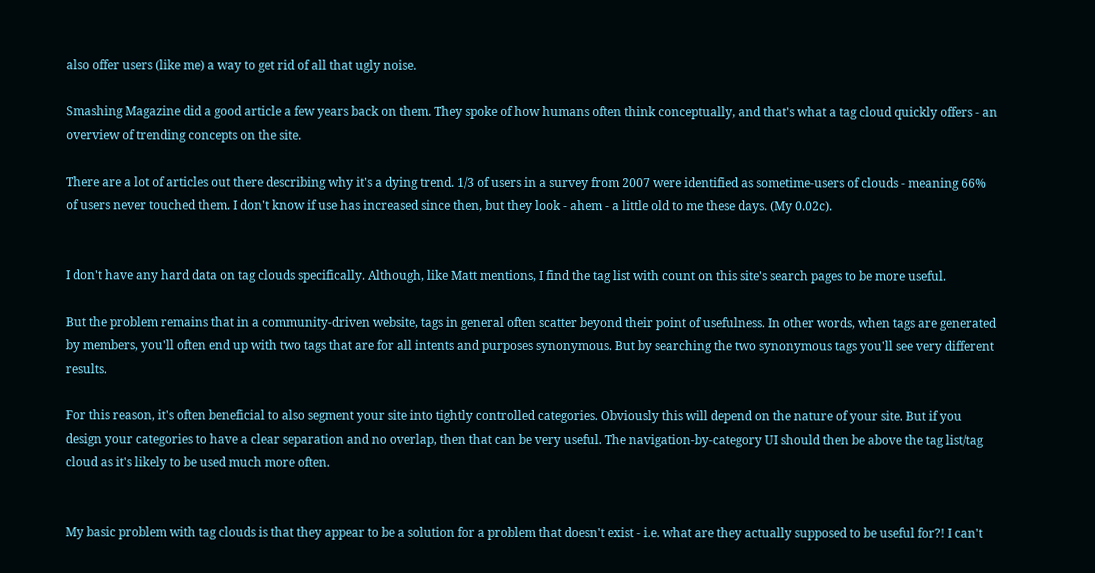also offer users (like me) a way to get rid of all that ugly noise.

Smashing Magazine did a good article a few years back on them. They spoke of how humans often think conceptually, and that's what a tag cloud quickly offers - an overview of trending concepts on the site.

There are a lot of articles out there describing why it's a dying trend. 1/3 of users in a survey from 2007 were identified as sometime-users of clouds - meaning 66% of users never touched them. I don't know if use has increased since then, but they look - ahem - a little old to me these days. (My 0.02c).


I don't have any hard data on tag clouds specifically. Although, like Matt mentions, I find the tag list with count on this site's search pages to be more useful.

But the problem remains that in a community-driven website, tags in general often scatter beyond their point of usefulness. In other words, when tags are generated by members, you'll often end up with two tags that are for all intents and purposes synonymous. But by searching the two synonymous tags you'll see very different results.

For this reason, it's often beneficial to also segment your site into tightly controlled categories. Obviously this will depend on the nature of your site. But if you design your categories to have a clear separation and no overlap, then that can be very useful. The navigation-by-category UI should then be above the tag list/tag cloud as it's likely to be used much more often.


My basic problem with tag clouds is that they appear to be a solution for a problem that doesn't exist - i.e. what are they actually supposed to be useful for?! I can't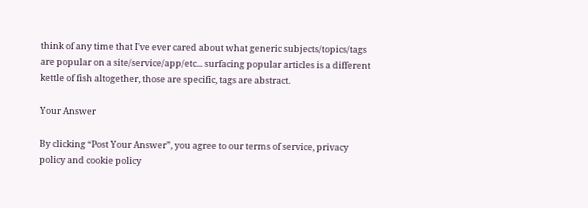think of any time that I've ever cared about what generic subjects/topics/tags are popular on a site/service/app/etc... surfacing popular articles is a different kettle of fish altogether, those are specific, tags are abstract.

Your Answer

By clicking “Post Your Answer”, you agree to our terms of service, privacy policy and cookie policy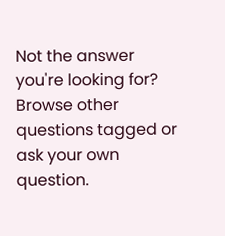Not the answer you're looking for? Browse other questions tagged or ask your own question.